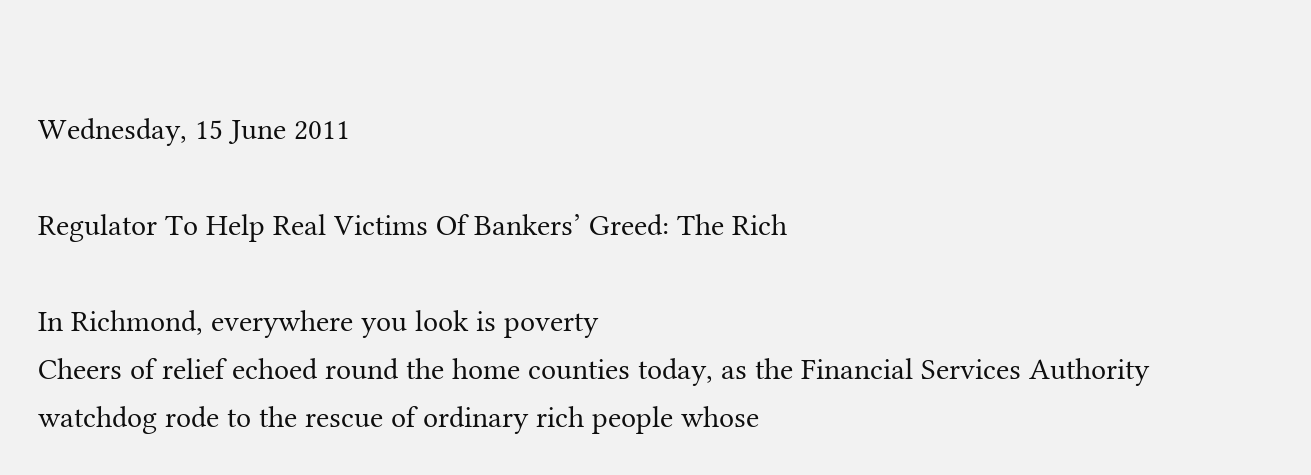Wednesday, 15 June 2011

Regulator To Help Real Victims Of Bankers’ Greed: The Rich

In Richmond, everywhere you look is poverty
Cheers of relief echoed round the home counties today, as the Financial Services Authority watchdog rode to the rescue of ordinary rich people whose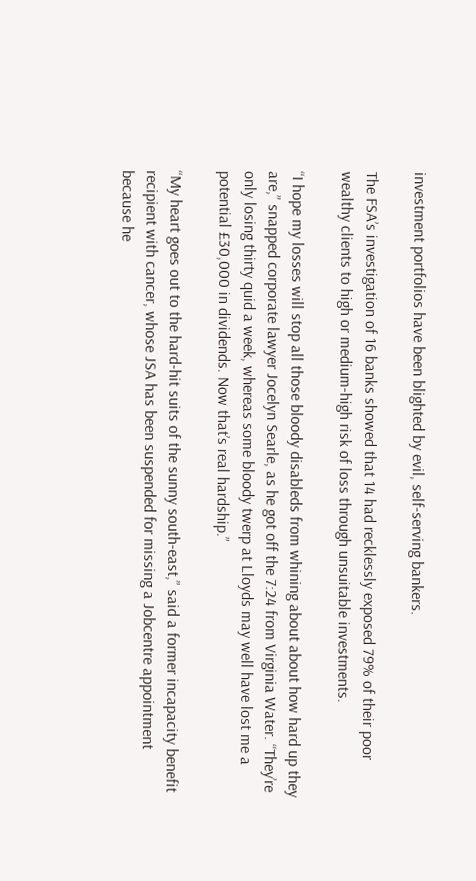investment portfolios have been blighted by evil, self-serving bankers.

The FSA’s investigation of 16 banks showed that 14 had recklessly exposed 79% of their poor wealthy clients to high or medium-high risk of loss through unsuitable investments.

“I hope my losses will stop all those bloody disableds from whining about about how hard up they are,” snapped corporate lawyer Jocelyn Searle, as he got off the 7:24 from Virginia Water. “They’re only losing thirty quid a week, whereas some bloody twerp at Lloyds may well have lost me a potential £30,000 in dividends. Now that’s real hardship.”

“My heart goes out to the hard-hit suits of the sunny south-east,” said a former incapacity benefit recipient with cancer, whose JSA has been suspended for missing a Jobcentre appointment because he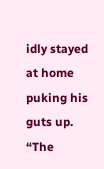idly stayed at home puking his guts up. “The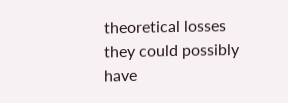theoretical losses they could possibly have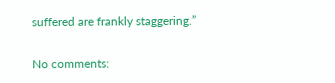suffered are frankly staggering.”

No comments: